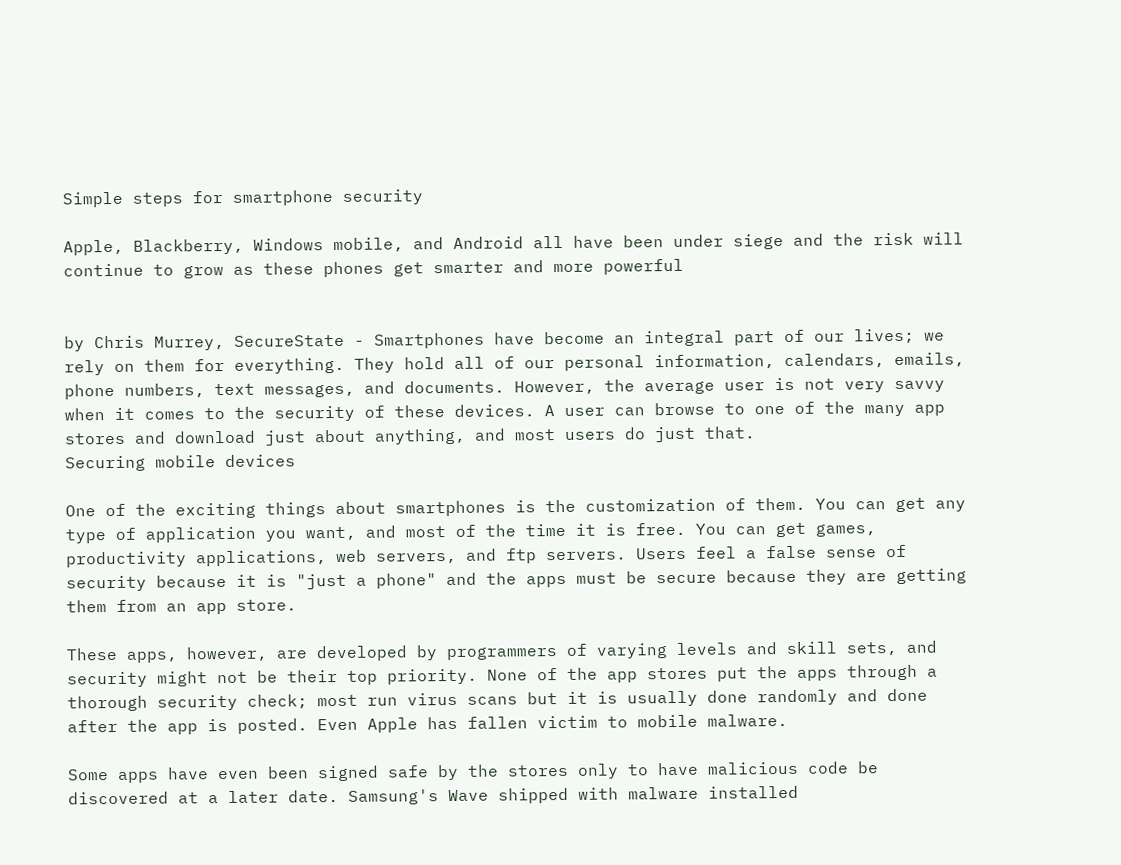Simple steps for smartphone security

Apple, Blackberry, Windows mobile, and Android all have been under siege and the risk will continue to grow as these phones get smarter and more powerful


by Chris Murrey, SecureState - Smartphones have become an integral part of our lives; we rely on them for everything. They hold all of our personal information, calendars, emails, phone numbers, text messages, and documents. However, the average user is not very savvy when it comes to the security of these devices. A user can browse to one of the many app stores and download just about anything, and most users do just that.
Securing mobile devices

One of the exciting things about smartphones is the customization of them. You can get any type of application you want, and most of the time it is free. You can get games, productivity applications, web servers, and ftp servers. Users feel a false sense of security because it is "just a phone" and the apps must be secure because they are getting them from an app store.

These apps, however, are developed by programmers of varying levels and skill sets, and security might not be their top priority. None of the app stores put the apps through a thorough security check; most run virus scans but it is usually done randomly and done after the app is posted. Even Apple has fallen victim to mobile malware.

Some apps have even been signed safe by the stores only to have malicious code be discovered at a later date. Samsung's Wave shipped with malware installed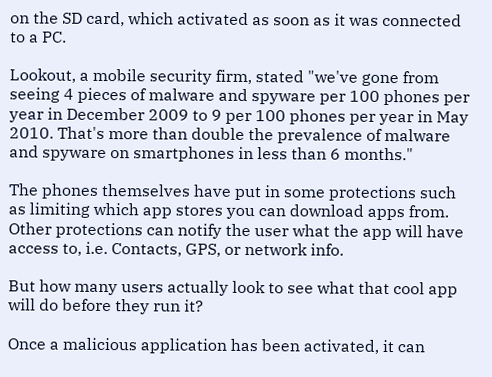on the SD card, which activated as soon as it was connected to a PC.

Lookout, a mobile security firm, stated "we've gone from seeing 4 pieces of malware and spyware per 100 phones per year in December 2009 to 9 per 100 phones per year in May 2010. That's more than double the prevalence of malware and spyware on smartphones in less than 6 months."

The phones themselves have put in some protections such as limiting which app stores you can download apps from. Other protections can notify the user what the app will have access to, i.e. Contacts, GPS, or network info.

But how many users actually look to see what that cool app will do before they run it?

Once a malicious application has been activated, it can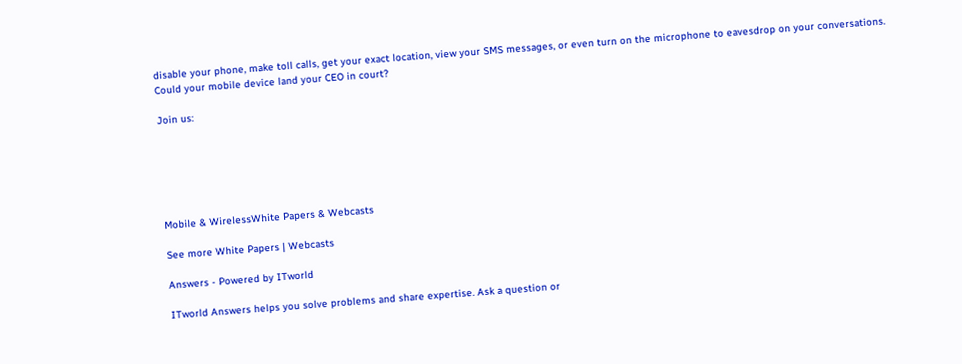disable your phone, make toll calls, get your exact location, view your SMS messages, or even turn on the microphone to eavesdrop on your conversations.
Could your mobile device land your CEO in court?

Join us:






Mobile & WirelessWhite Papers & Webcasts

See more White Papers | Webcasts

Answers - Powered by ITworld

ITworld Answers helps you solve problems and share expertise. Ask a question or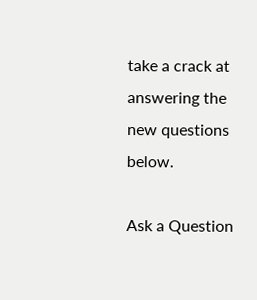take a crack at answering the new questions below.

Ask a Question